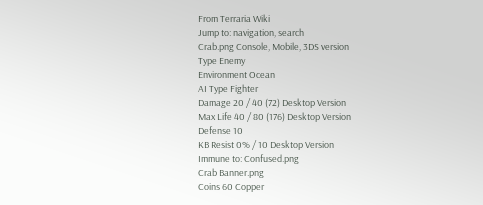From Terraria Wiki
Jump to: navigation, search
Crab.png Console, Mobile, 3DS version
Type Enemy
Environment Ocean
AI Type Fighter
Damage 20 / 40 (72) Desktop Version
Max Life 40 / 80 (176) Desktop Version
Defense 10
KB Resist 0% / 10 Desktop Version
Immune to: Confused.png
Crab Banner.png
Coins 60 Copper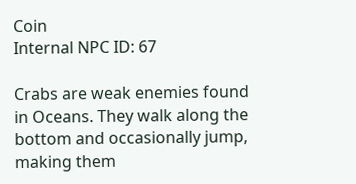Coin
Internal NPC ID: 67

Crabs are weak enemies found in Oceans. They walk along the bottom and occasionally jump, making them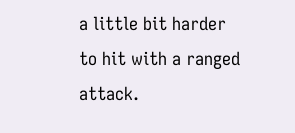a little bit harder to hit with a ranged attack.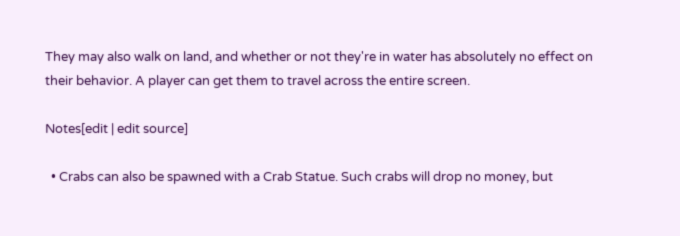They may also walk on land, and whether or not they're in water has absolutely no effect on their behavior. A player can get them to travel across the entire screen.

Notes[edit | edit source]

  • Crabs can also be spawned with a Crab Statue. Such crabs will drop no money, but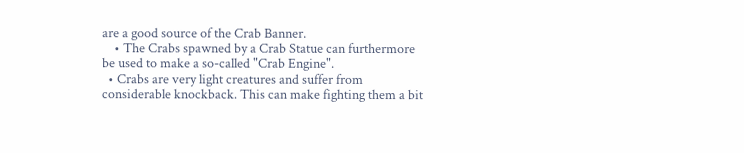are a good source of the Crab Banner.
    • The Crabs spawned by a Crab Statue can furthermore be used to make a so-called "Crab Engine".
  • Crabs are very light creatures and suffer from considerable knockback. This can make fighting them a bit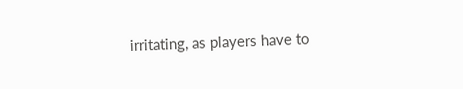irritating, as players have to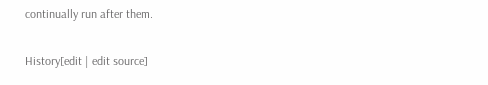continually run after them.

History[edit | edit source]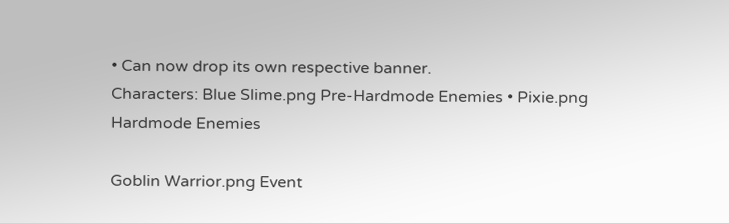• Can now drop its own respective banner.
Characters: Blue Slime.png Pre-Hardmode Enemies • Pixie.png Hardmode Enemies

Goblin Warrior.png Event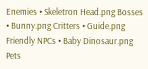Enemies • Skeletron Head.png Bosses • Bunny.png Critters • Guide.png Friendly NPCs • Baby Dinosaur.png Pets